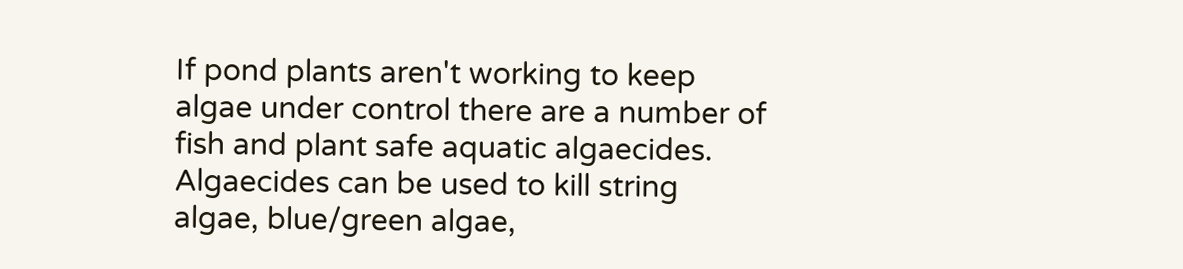If pond plants aren't working to keep algae under control there are a number of fish and plant safe aquatic algaecides. Algaecides can be used to kill string algae, blue/green algae,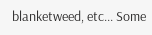blanketweed, etc... Some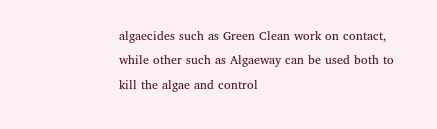algaecides such as Green Clean work on contact, while other such as Algaeway can be used both to kill the algae and control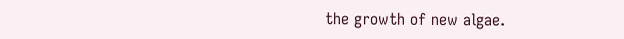the growth of new algae.